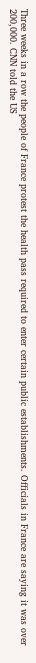Three weeks in a row the people of France protest the health pass required to enter certain public establishments. Officials in France are saying it was over 200,000. CNN told the US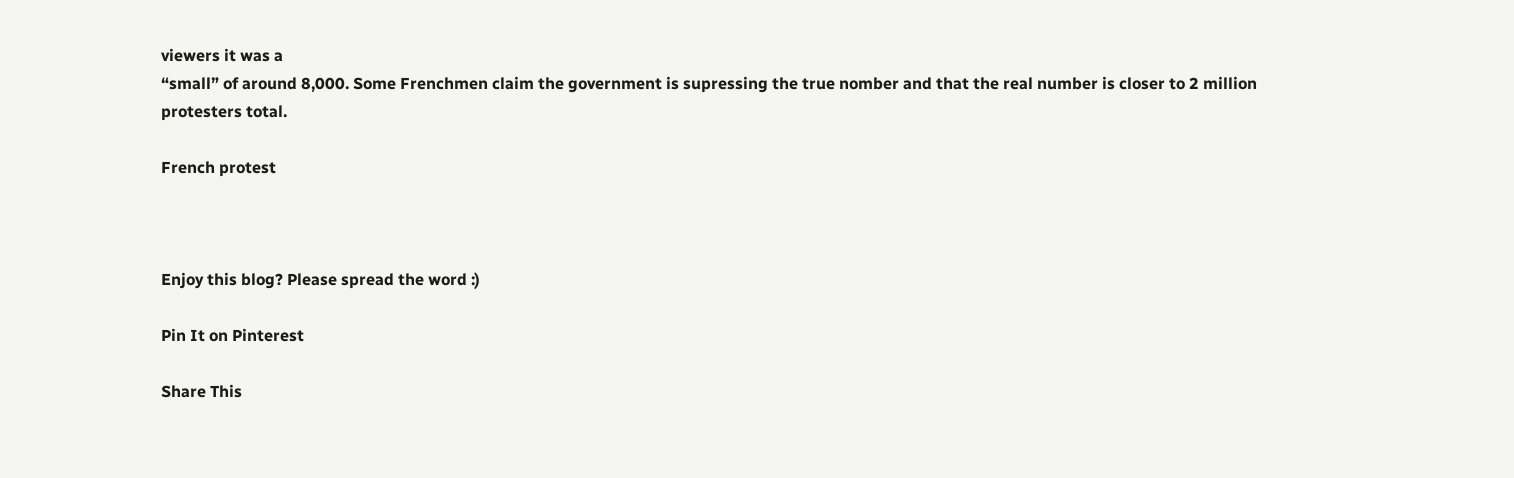viewers it was a
“small” of around 8,000. Some Frenchmen claim the government is supressing the true nomber and that the real number is closer to 2 million protesters total.

French protest



Enjoy this blog? Please spread the word :)

Pin It on Pinterest

Share This